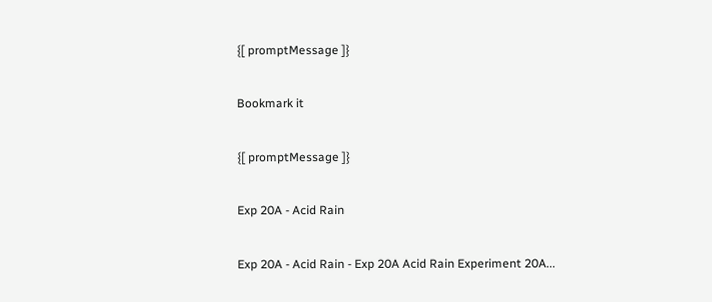{[ promptMessage ]}

Bookmark it

{[ promptMessage ]}

Exp 20A - Acid Rain

Exp 20A - Acid Rain - Exp 20A Acid Rain Experiment 20A...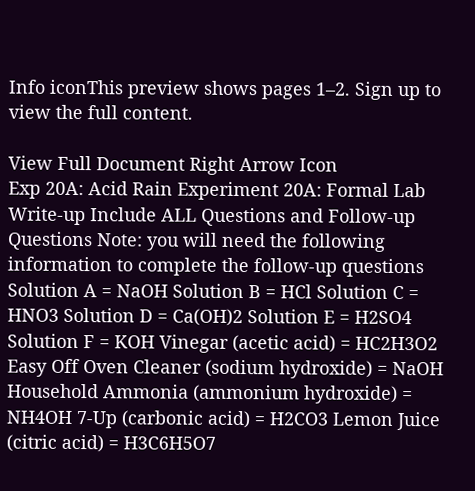Info iconThis preview shows pages 1–2. Sign up to view the full content.

View Full Document Right Arrow Icon
Exp 20A: Acid Rain Experiment 20A: Formal Lab Write-up Include ALL Questions and Follow-up Questions Note: you will need the following information to complete the follow-up questions Solution A = NaOH Solution B = HCl Solution C = HNO3 Solution D = Ca(OH)2 Solution E = H2SO4 Solution F = KOH Vinegar (acetic acid) = HC2H3O2 Easy Off Oven Cleaner (sodium hydroxide) = NaOH Household Ammonia (ammonium hydroxide) = NH4OH 7-Up (carbonic acid) = H2CO3 Lemon Juice (citric acid) = H3C6H5O7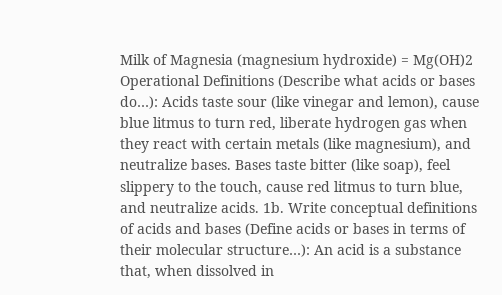Milk of Magnesia (magnesium hydroxide) = Mg(OH)2 Operational Definitions (Describe what acids or bases do…): Acids taste sour (like vinegar and lemon), cause blue litmus to turn red, liberate hydrogen gas when they react with certain metals (like magnesium), and neutralize bases. Bases taste bitter (like soap), feel slippery to the touch, cause red litmus to turn blue, and neutralize acids. 1b. Write conceptual definitions of acids and bases (Define acids or bases in terms of their molecular structure…): An acid is a substance that, when dissolved in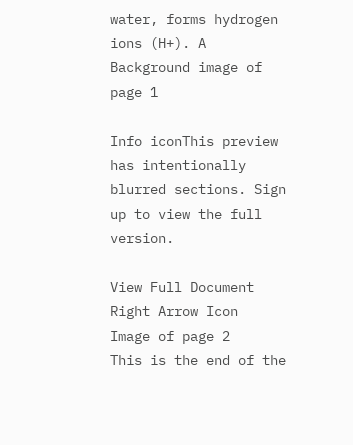water, forms hydrogen ions (H+). A
Background image of page 1

Info iconThis preview has intentionally blurred sections. Sign up to view the full version.

View Full Document Right Arrow Icon
Image of page 2
This is the end of the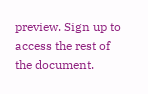preview. Sign up to access the rest of the document.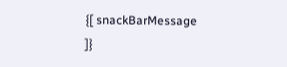{[ snackBarMessage ]}